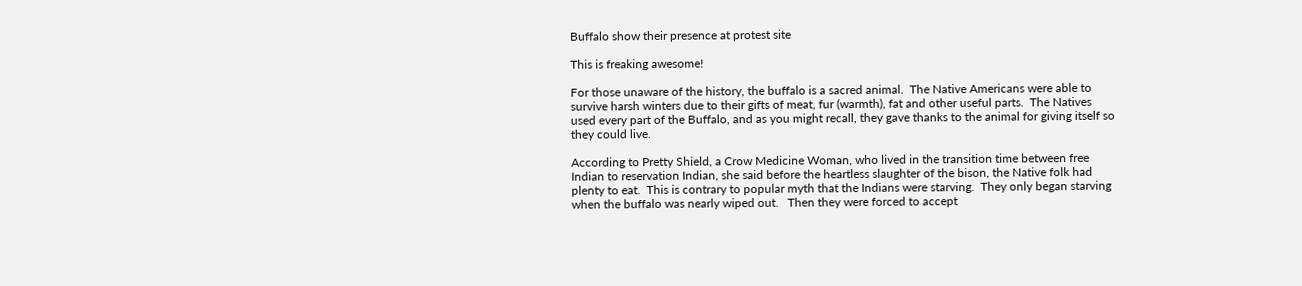Buffalo show their presence at protest site

This is freaking awesome!

For those unaware of the history, the buffalo is a sacred animal.  The Native Americans were able to survive harsh winters due to their gifts of meat, fur (warmth), fat and other useful parts.  The Natives used every part of the Buffalo, and as you might recall, they gave thanks to the animal for giving itself so they could live.

According to Pretty Shield, a Crow Medicine Woman, who lived in the transition time between free Indian to reservation Indian, she said before the heartless slaughter of the bison, the Native folk had plenty to eat.  This is contrary to popular myth that the Indians were starving.  They only began starving when the buffalo was nearly wiped out.   Then they were forced to accept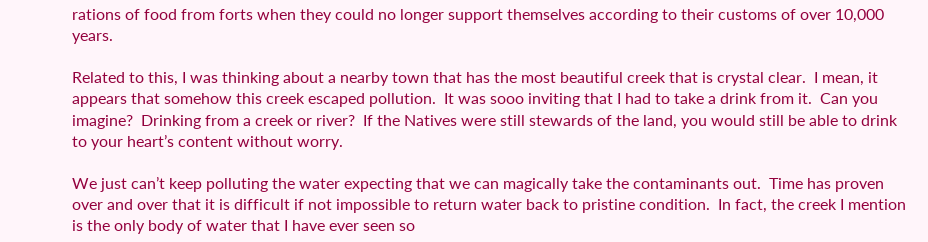rations of food from forts when they could no longer support themselves according to their customs of over 10,000 years.

Related to this, I was thinking about a nearby town that has the most beautiful creek that is crystal clear.  I mean, it appears that somehow this creek escaped pollution.  It was sooo inviting that I had to take a drink from it.  Can you imagine?  Drinking from a creek or river?  If the Natives were still stewards of the land, you would still be able to drink to your heart’s content without worry.

We just can’t keep polluting the water expecting that we can magically take the contaminants out.  Time has proven over and over that it is difficult if not impossible to return water back to pristine condition.  In fact, the creek I mention is the only body of water that I have ever seen so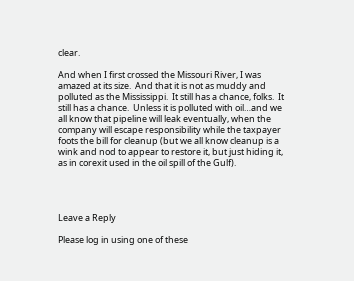clear.

And when I first crossed the Missouri River, I was amazed at its size.  And that it is not as muddy and polluted as the Mississippi.  It still has a chance, folks.  It still has a chance.  Unless it is polluted with oil…and we all know that pipeline will leak eventually, when the company will escape responsibility while the taxpayer foots the bill for cleanup (but we all know cleanup is a wink and nod to appear to restore it, but just hiding it, as in corexit used in the oil spill of the Gulf).




Leave a Reply

Please log in using one of these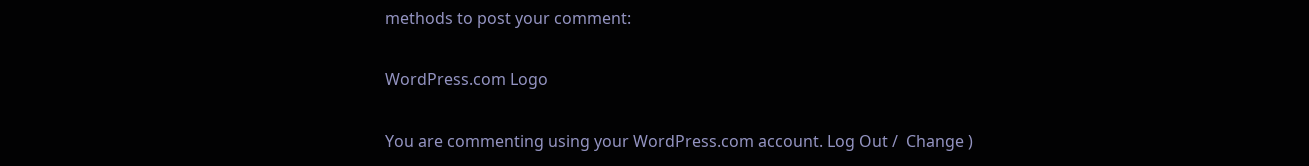methods to post your comment:

WordPress.com Logo

You are commenting using your WordPress.com account. Log Out /  Change )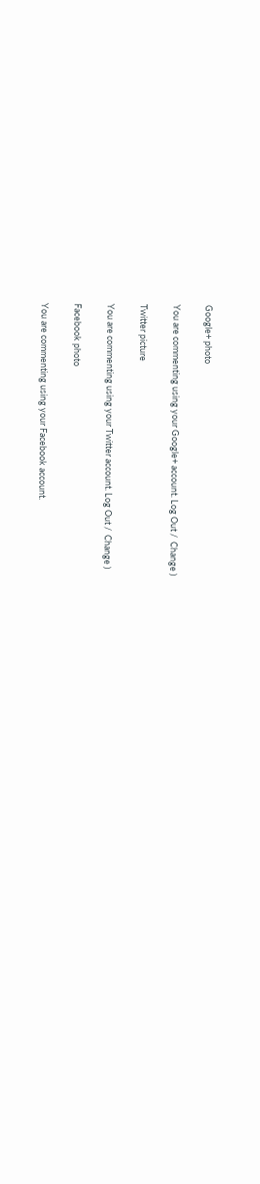Google+ photo

You are commenting using your Google+ account. Log Out /  Change )

Twitter picture

You are commenting using your Twitter account. Log Out /  Change )

Facebook photo

You are commenting using your Facebook account.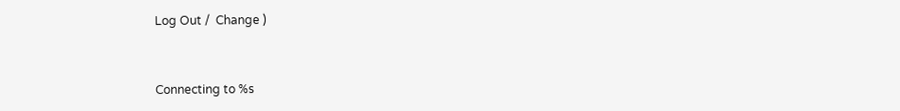Log Out /  Change )


Connecting to %s